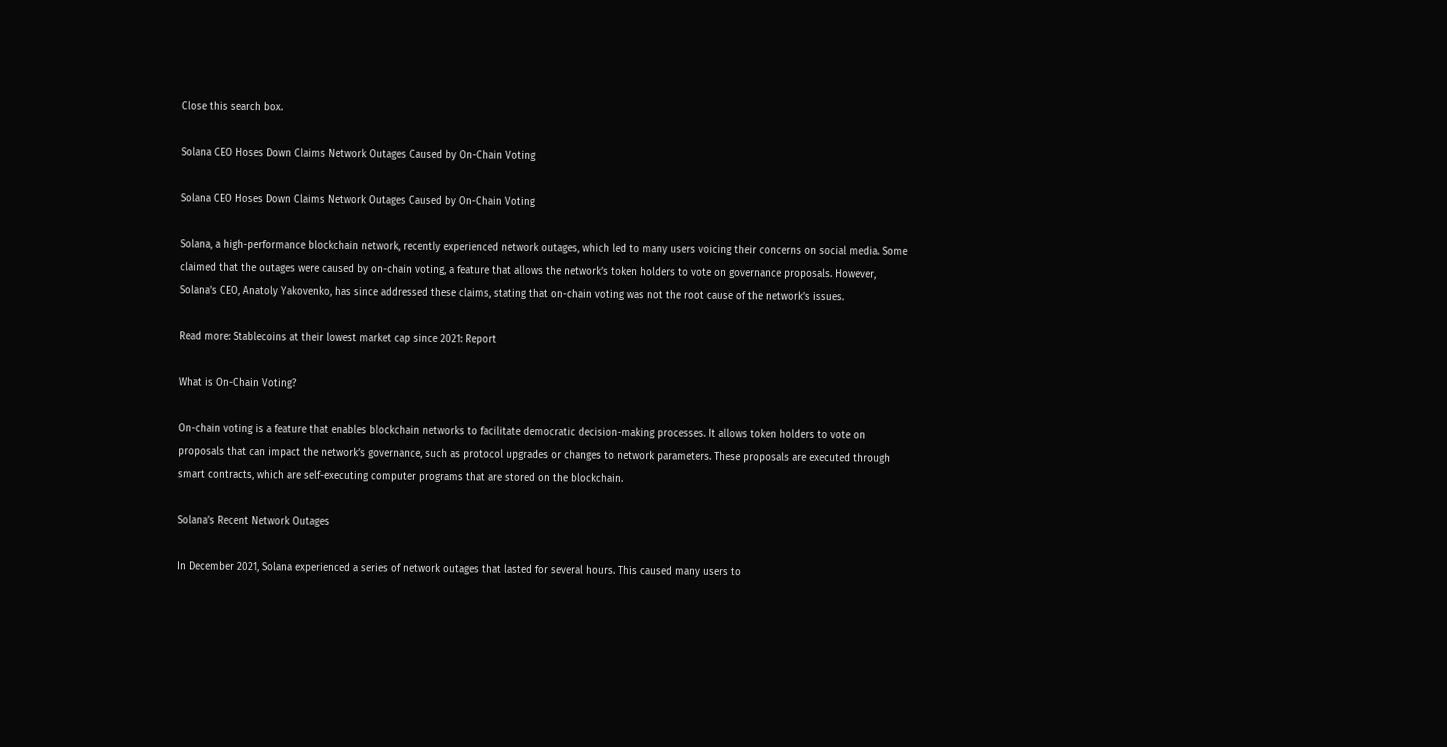Close this search box.

Solana CEO Hoses Down Claims Network Outages Caused by On-Chain Voting

Solana CEO Hoses Down Claims Network Outages Caused by On-Chain Voting

Solana, a high-performance blockchain network, recently experienced network outages, which led to many users voicing their concerns on social media. Some claimed that the outages were caused by on-chain voting, a feature that allows the network’s token holders to vote on governance proposals. However, Solana’s CEO, Anatoly Yakovenko, has since addressed these claims, stating that on-chain voting was not the root cause of the network’s issues.

Read more: Stablecoins at their lowest market cap since 2021: Report

What is On-Chain Voting?

On-chain voting is a feature that enables blockchain networks to facilitate democratic decision-making processes. It allows token holders to vote on proposals that can impact the network’s governance, such as protocol upgrades or changes to network parameters. These proposals are executed through smart contracts, which are self-executing computer programs that are stored on the blockchain.

Solana’s Recent Network Outages

In December 2021, Solana experienced a series of network outages that lasted for several hours. This caused many users to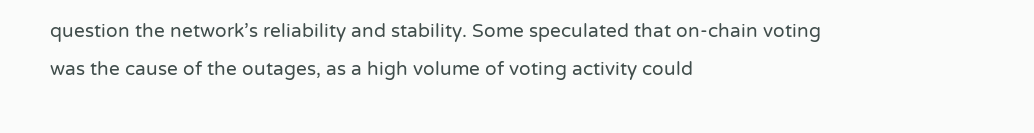question the network’s reliability and stability. Some speculated that on-chain voting was the cause of the outages, as a high volume of voting activity could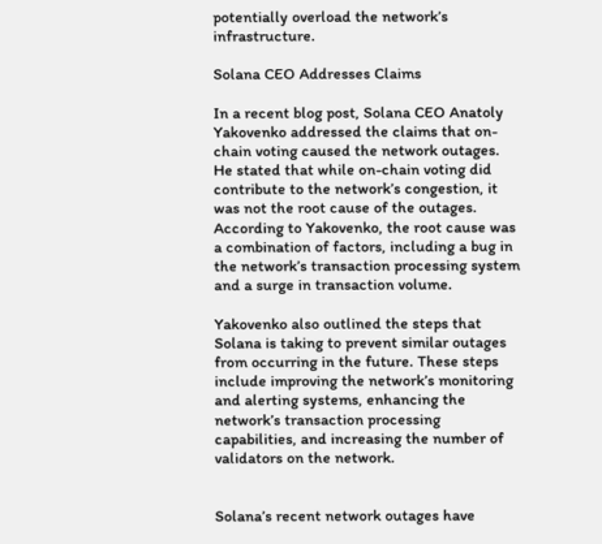potentially overload the network’s infrastructure.

Solana CEO Addresses Claims

In a recent blog post, Solana CEO Anatoly Yakovenko addressed the claims that on-chain voting caused the network outages. He stated that while on-chain voting did contribute to the network’s congestion, it was not the root cause of the outages. According to Yakovenko, the root cause was a combination of factors, including a bug in the network’s transaction processing system and a surge in transaction volume.

Yakovenko also outlined the steps that Solana is taking to prevent similar outages from occurring in the future. These steps include improving the network’s monitoring and alerting systems, enhancing the network’s transaction processing capabilities, and increasing the number of validators on the network.


Solana’s recent network outages have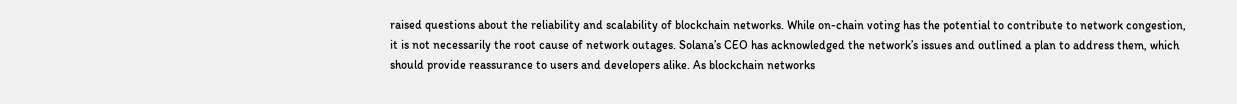raised questions about the reliability and scalability of blockchain networks. While on-chain voting has the potential to contribute to network congestion, it is not necessarily the root cause of network outages. Solana’s CEO has acknowledged the network’s issues and outlined a plan to address them, which should provide reassurance to users and developers alike. As blockchain networks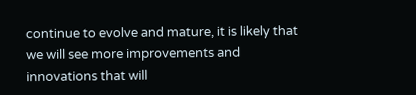continue to evolve and mature, it is likely that we will see more improvements and innovations that will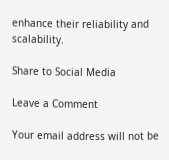enhance their reliability and scalability.

Share to Social Media

Leave a Comment

Your email address will not be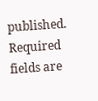published. Required fields are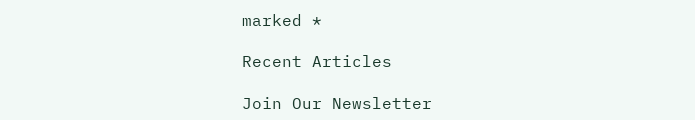marked *

Recent Articles

Join Our Newsletter